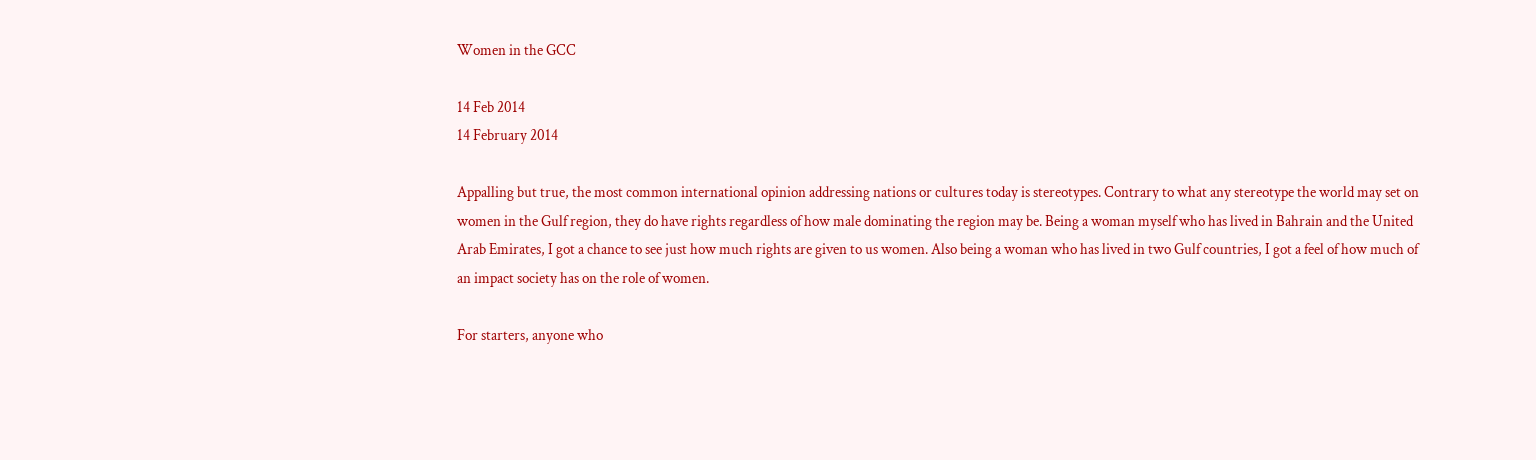Women in the GCC

14 Feb 2014
14 February 2014

Appalling but true, the most common international opinion addressing nations or cultures today is stereotypes. Contrary to what any stereotype the world may set on women in the Gulf region, they do have rights regardless of how male dominating the region may be. Being a woman myself who has lived in Bahrain and the United Arab Emirates, I got a chance to see just how much rights are given to us women. Also being a woman who has lived in two Gulf countries, I got a feel of how much of an impact society has on the role of women.

For starters, anyone who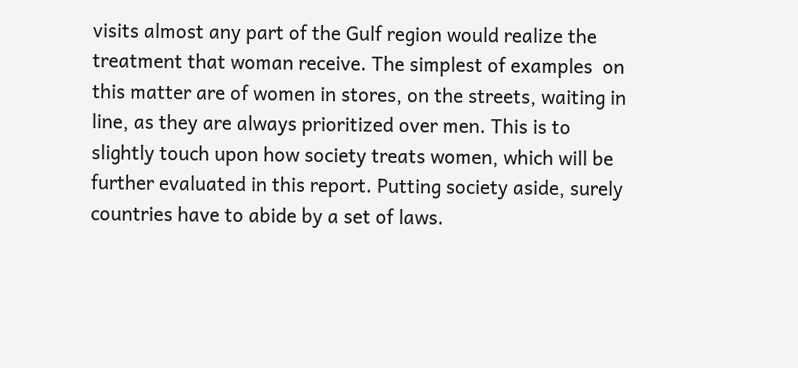visits almost any part of the Gulf region would realize the treatment that woman receive. The simplest of examples  on this matter are of women in stores, on the streets, waiting in line, as they are always prioritized over men. This is to slightly touch upon how society treats women, which will be further evaluated in this report. Putting society aside, surely countries have to abide by a set of laws.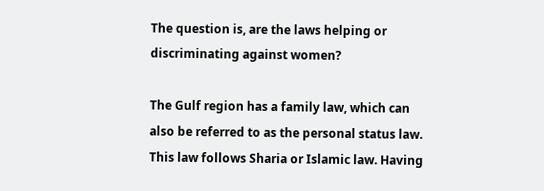The question is, are the laws helping or discriminating against women?

The Gulf region has a family law, which can also be referred to as the personal status law. This law follows Sharia or Islamic law. Having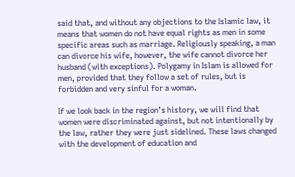said that, and without any objections to the Islamic law, it means that women do not have equal rights as men in some specific areas such as marriage. Religiously speaking, a man can divorce his wife, however, the wife cannot divorce her husband (with exceptions). Polygamy in Islam is allowed for men, provided that they follow a set of rules, but is forbidden and very sinful for a woman.

If we look back in the region’s history, we will find that women were discriminated against, but not intentionally by the law, rather they were just sidelined. These laws changed with the development of education and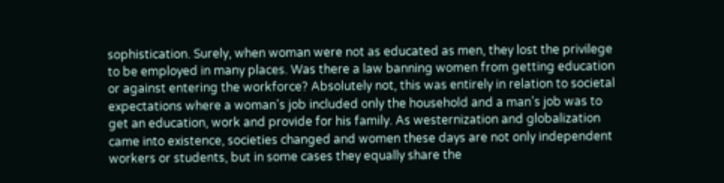sophistication. Surely, when woman were not as educated as men, they lost the privilege to be employed in many places. Was there a law banning women from getting education or against entering the workforce? Absolutely not, this was entirely in relation to societal expectations where a woman’s job included only the household and a man’s job was to get an education, work and provide for his family. As westernization and globalization came into existence, societies changed and women these days are not only independent workers or students, but in some cases they equally share the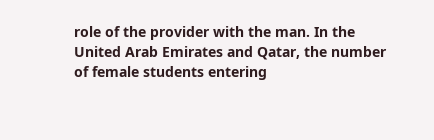role of the provider with the man. In the United Arab Emirates and Qatar, the number of female students entering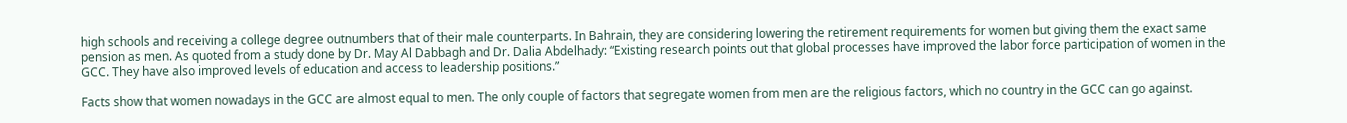high schools and receiving a college degree outnumbers that of their male counterparts. In Bahrain, they are considering lowering the retirement requirements for women but giving them the exact same pension as men. As quoted from a study done by Dr. May Al Dabbagh and Dr. Dalia Abdelhady: “Existing research points out that global processes have improved the labor force participation of women in the GCC. They have also improved levels of education and access to leadership positions.”

Facts show that women nowadays in the GCC are almost equal to men. The only couple of factors that segregate women from men are the religious factors, which no country in the GCC can go against.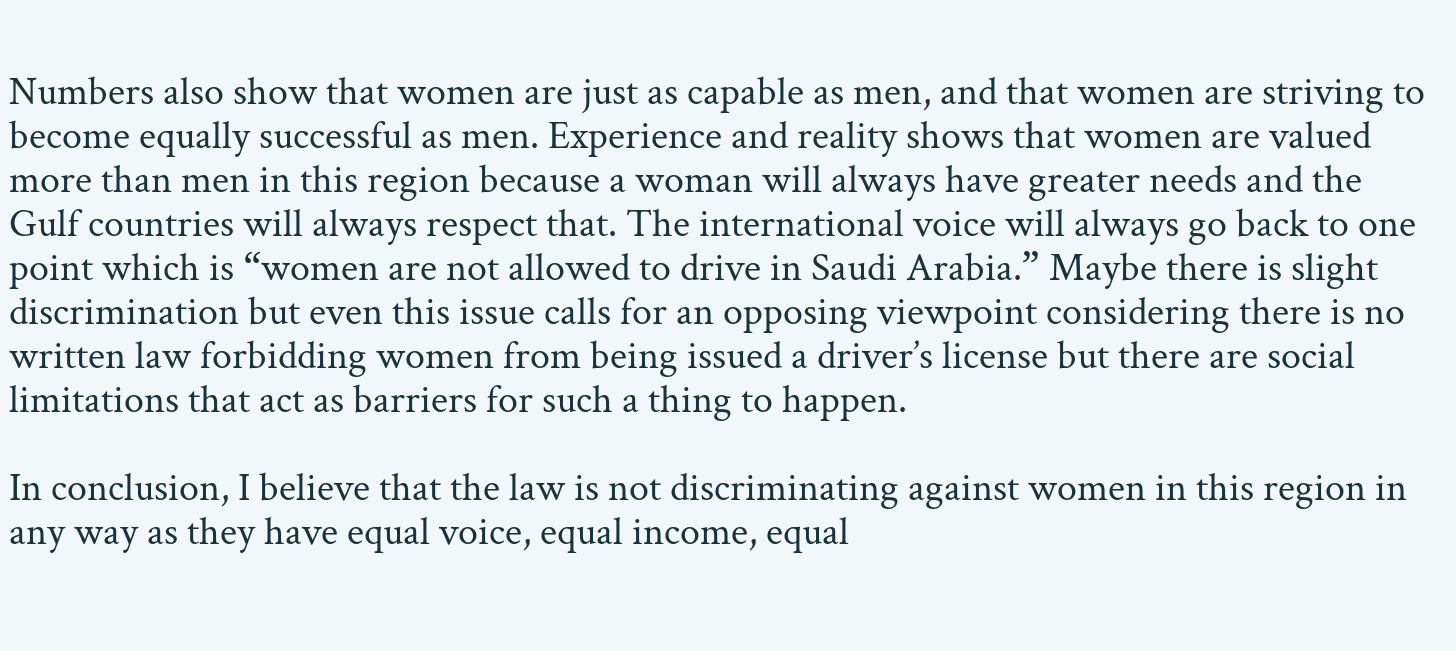Numbers also show that women are just as capable as men, and that women are striving to become equally successful as men. Experience and reality shows that women are valued more than men in this region because a woman will always have greater needs and the Gulf countries will always respect that. The international voice will always go back to one point which is “women are not allowed to drive in Saudi Arabia.” Maybe there is slight discrimination but even this issue calls for an opposing viewpoint considering there is no written law forbidding women from being issued a driver’s license but there are social limitations that act as barriers for such a thing to happen.

In conclusion, I believe that the law is not discriminating against women in this region in any way as they have equal voice, equal income, equal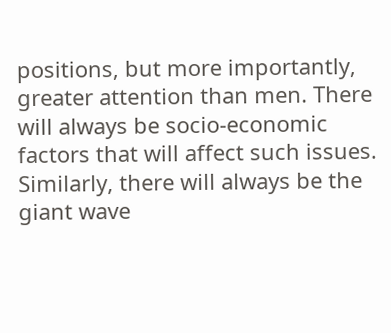positions, but more importantly, greater attention than men. There will always be socio-economic factors that will affect such issues. Similarly, there will always be the giant wave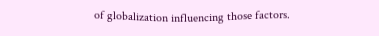of globalization influencing those factors.